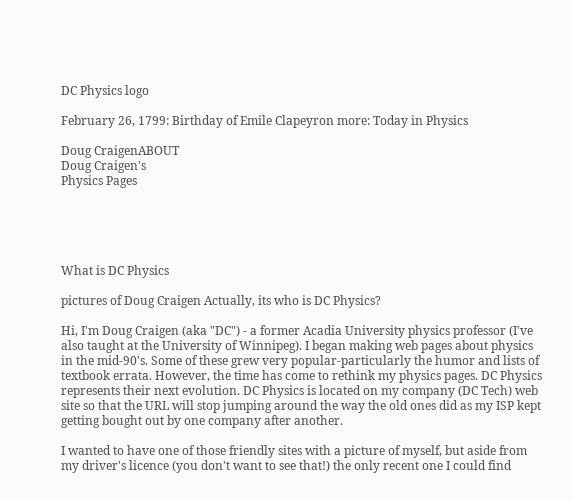DC Physics logo

February 26, 1799: Birthday of Emile Clapeyron more: Today in Physics

Doug CraigenABOUT
Doug Craigen's
Physics Pages





What is DC Physics

pictures of Doug Craigen Actually, its who is DC Physics?

Hi, I'm Doug Craigen (aka "DC") - a former Acadia University physics professor (I've also taught at the University of Winnipeg). I began making web pages about physics in the mid-90's. Some of these grew very popular-particularly the humor and lists of textbook errata. However, the time has come to rethink my physics pages. DC Physics represents their next evolution. DC Physics is located on my company (DC Tech) web site so that the URL will stop jumping around the way the old ones did as my ISP kept getting bought out by one company after another.

I wanted to have one of those friendly sites with a picture of myself, but aside from my driver's licence (you don't want to see that!) the only recent one I could find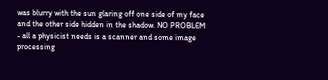was blurry with the sun glaring off one side of my face and the other side hidden in the shadow. NO PROBLEM - all a physicist needs is a scanner and some image processing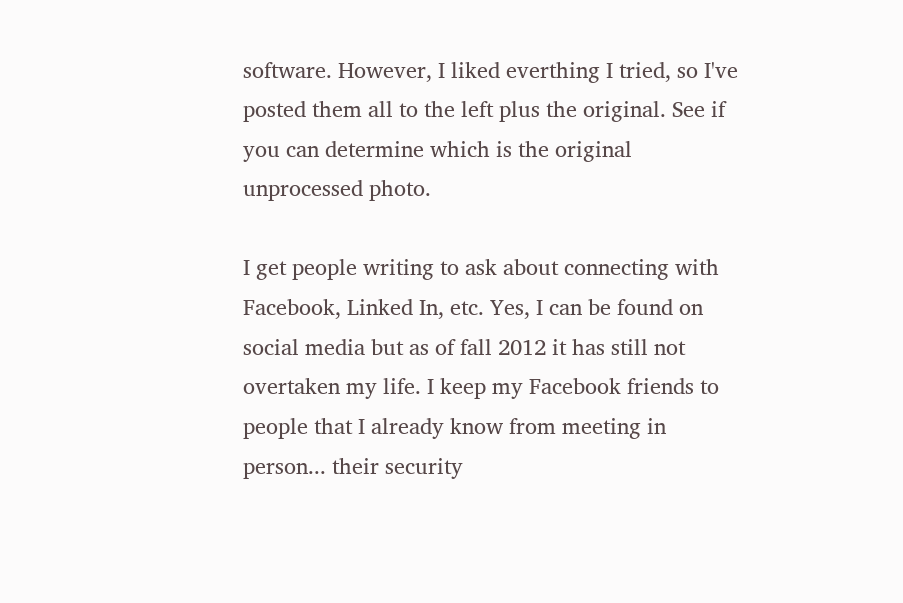software. However, I liked everthing I tried, so I've posted them all to the left plus the original. See if you can determine which is the original unprocessed photo.

I get people writing to ask about connecting with Facebook, Linked In, etc. Yes, I can be found on social media but as of fall 2012 it has still not overtaken my life. I keep my Facebook friends to people that I already know from meeting in person... their security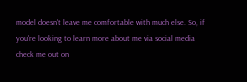model doesn't leave me comfortable with much else. So, if you're looking to learn more about me via social media check me out on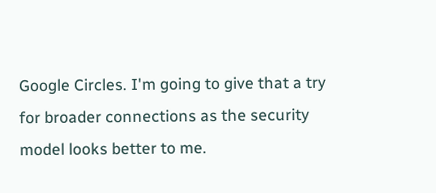Google Circles. I'm going to give that a try for broader connections as the security model looks better to me.